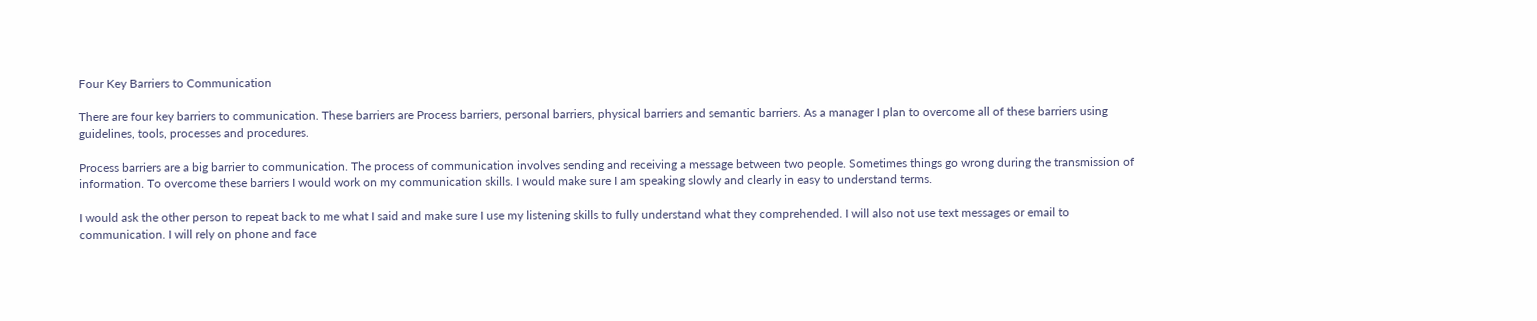Four Key Barriers to Communication

There are four key barriers to communication. These barriers are Process barriers, personal barriers, physical barriers and semantic barriers. As a manager I plan to overcome all of these barriers using guidelines, tools, processes and procedures.

Process barriers are a big barrier to communication. The process of communication involves sending and receiving a message between two people. Sometimes things go wrong during the transmission of information. To overcome these barriers I would work on my communication skills. I would make sure I am speaking slowly and clearly in easy to understand terms.

I would ask the other person to repeat back to me what I said and make sure I use my listening skills to fully understand what they comprehended. I will also not use text messages or email to communication. I will rely on phone and face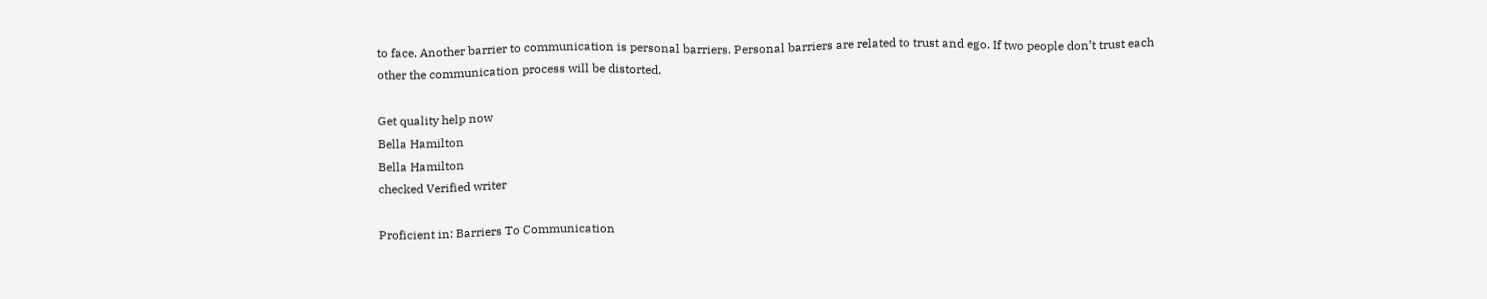to face. Another barrier to communication is personal barriers. Personal barriers are related to trust and ego. If two people don’t trust each other the communication process will be distorted.

Get quality help now
Bella Hamilton
Bella Hamilton
checked Verified writer

Proficient in: Barriers To Communication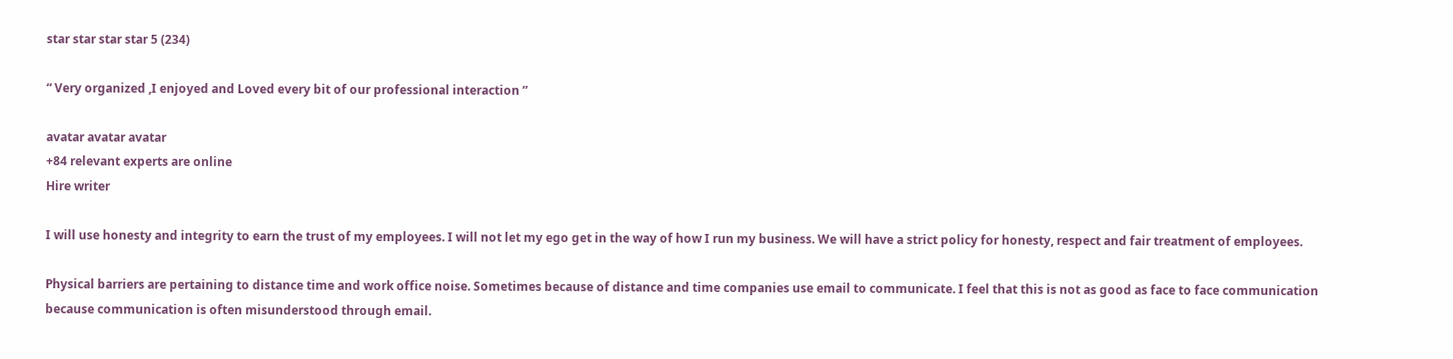star star star star 5 (234)

“ Very organized ,I enjoyed and Loved every bit of our professional interaction ”

avatar avatar avatar
+84 relevant experts are online
Hire writer

I will use honesty and integrity to earn the trust of my employees. I will not let my ego get in the way of how I run my business. We will have a strict policy for honesty, respect and fair treatment of employees.

Physical barriers are pertaining to distance time and work office noise. Sometimes because of distance and time companies use email to communicate. I feel that this is not as good as face to face communication because communication is often misunderstood through email.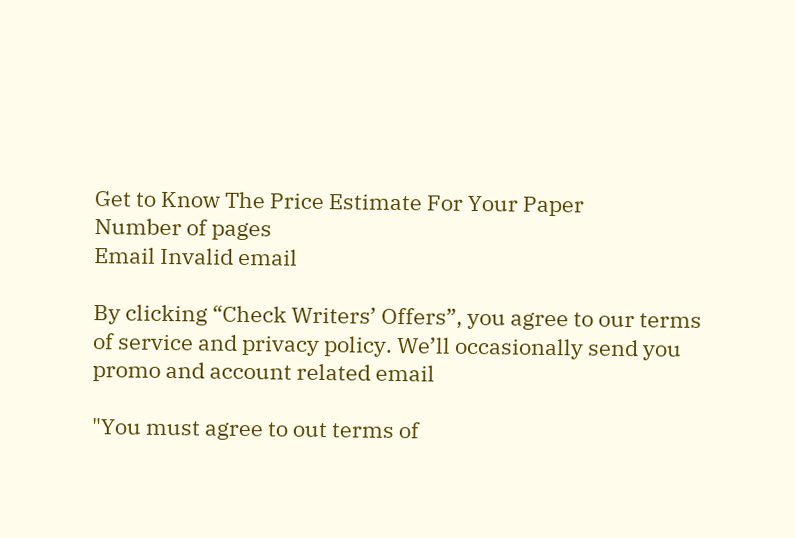Get to Know The Price Estimate For Your Paper
Number of pages
Email Invalid email

By clicking “Check Writers’ Offers”, you agree to our terms of service and privacy policy. We’ll occasionally send you promo and account related email

"You must agree to out terms of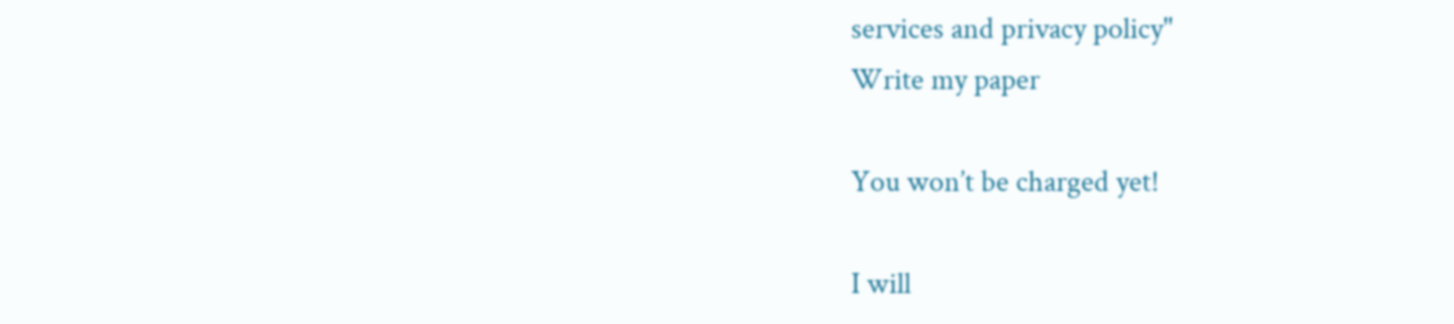services and privacy policy"
Write my paper

You won’t be charged yet!

I will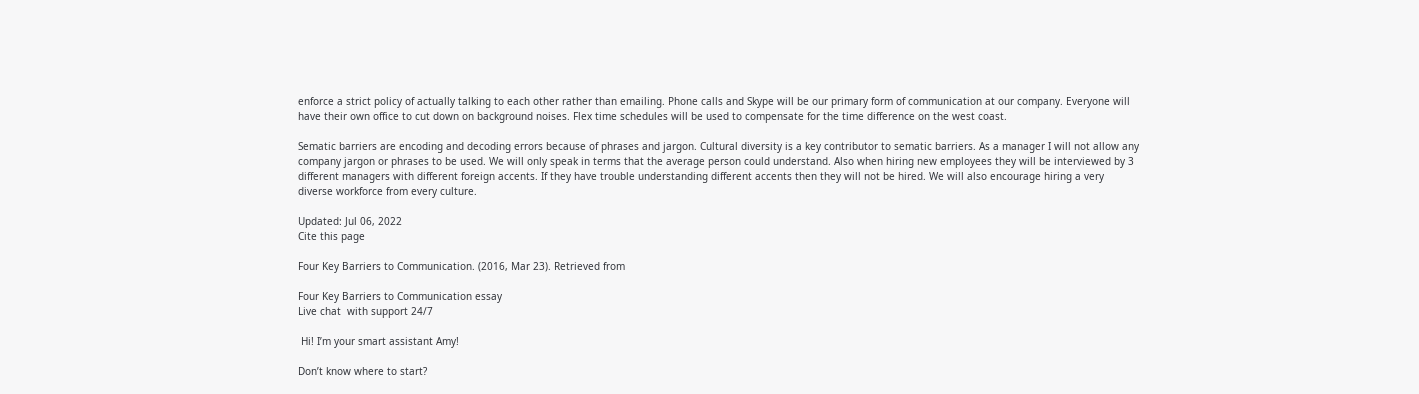enforce a strict policy of actually talking to each other rather than emailing. Phone calls and Skype will be our primary form of communication at our company. Everyone will have their own office to cut down on background noises. Flex time schedules will be used to compensate for the time difference on the west coast.

Sematic barriers are encoding and decoding errors because of phrases and jargon. Cultural diversity is a key contributor to sematic barriers. As a manager I will not allow any company jargon or phrases to be used. We will only speak in terms that the average person could understand. Also when hiring new employees they will be interviewed by 3 different managers with different foreign accents. If they have trouble understanding different accents then they will not be hired. We will also encourage hiring a very diverse workforce from every culture.

Updated: Jul 06, 2022
Cite this page

Four Key Barriers to Communication. (2016, Mar 23). Retrieved from

Four Key Barriers to Communication essay
Live chat  with support 24/7

 Hi! I’m your smart assistant Amy!

Don’t know where to start?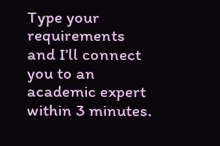Type your requirements and I’ll connect you to an academic expert within 3 minutes.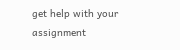get help with your assignment